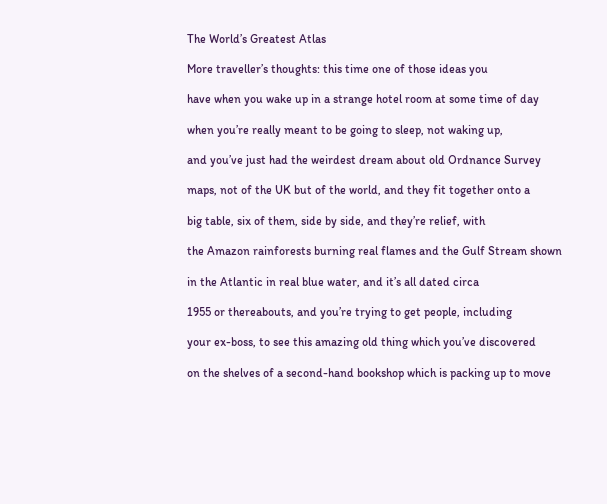The World’s Greatest Atlas

More traveller’s thoughts: this time one of those ideas you

have when you wake up in a strange hotel room at some time of day

when you’re really meant to be going to sleep, not waking up,

and you’ve just had the weirdest dream about old Ordnance Survey

maps, not of the UK but of the world, and they fit together onto a

big table, six of them, side by side, and they’re relief, with

the Amazon rainforests burning real flames and the Gulf Stream shown

in the Atlantic in real blue water, and it’s all dated circa

1955 or thereabouts, and you’re trying to get people, including

your ex-boss, to see this amazing old thing which you’ve discovered

on the shelves of a second-hand bookshop which is packing up to move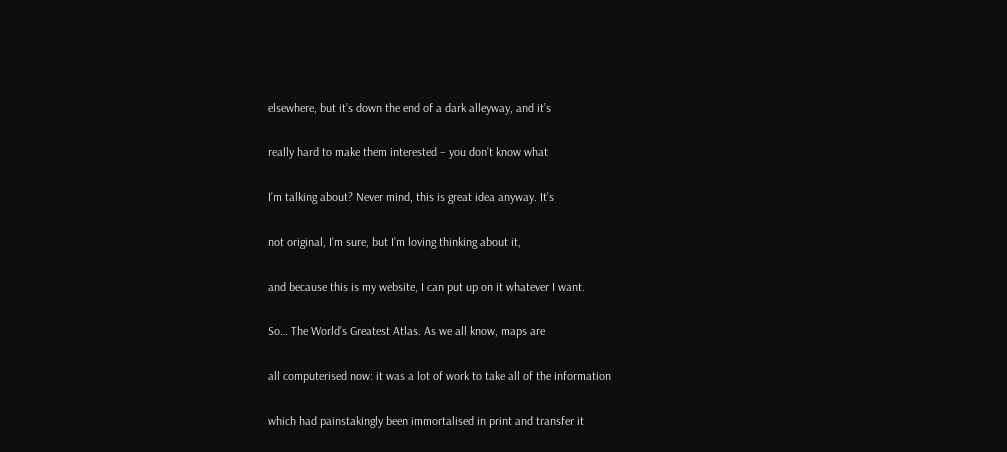elsewhere, but it’s down the end of a dark alleyway, and it’s

really hard to make them interested – you don’t know what

I’m talking about? Never mind, this is great idea anyway. It’s

not original, I’m sure, but I’m loving thinking about it,

and because this is my website, I can put up on it whatever I want.

So… The World’s Greatest Atlas. As we all know, maps are

all computerised now: it was a lot of work to take all of the information

which had painstakingly been immortalised in print and transfer it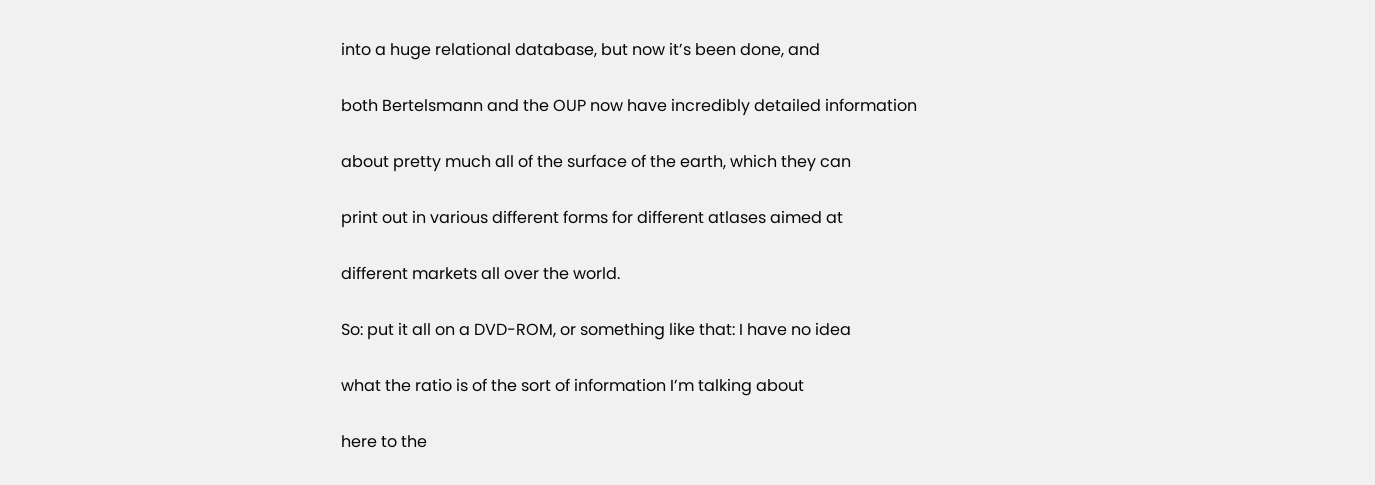into a huge relational database, but now it’s been done, and

both Bertelsmann and the OUP now have incredibly detailed information

about pretty much all of the surface of the earth, which they can

print out in various different forms for different atlases aimed at

different markets all over the world.

So: put it all on a DVD-ROM, or something like that: I have no idea

what the ratio is of the sort of information I’m talking about

here to the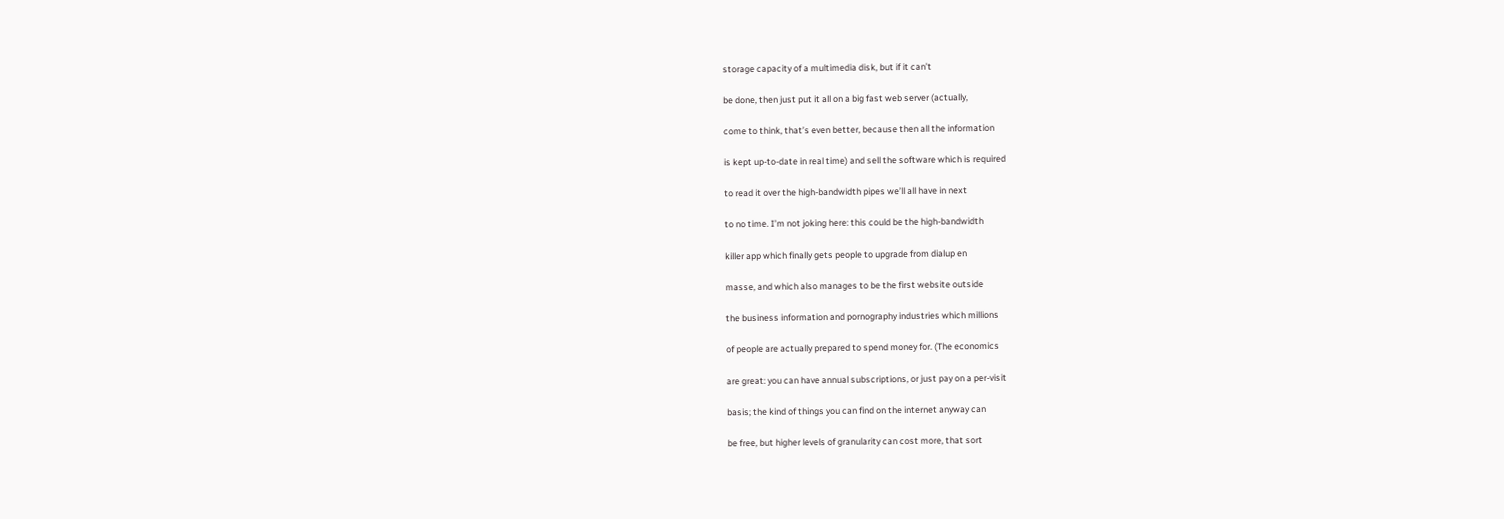storage capacity of a multimedia disk, but if it can’t

be done, then just put it all on a big fast web server (actually,

come to think, that’s even better, because then all the information

is kept up-to-date in real time) and sell the software which is required

to read it over the high-bandwidth pipes we’ll all have in next

to no time. I’m not joking here: this could be the high-bandwidth

killer app which finally gets people to upgrade from dialup en

masse, and which also manages to be the first website outside

the business information and pornography industries which millions

of people are actually prepared to spend money for. (The economics

are great: you can have annual subscriptions, or just pay on a per-visit

basis; the kind of things you can find on the internet anyway can

be free, but higher levels of granularity can cost more, that sort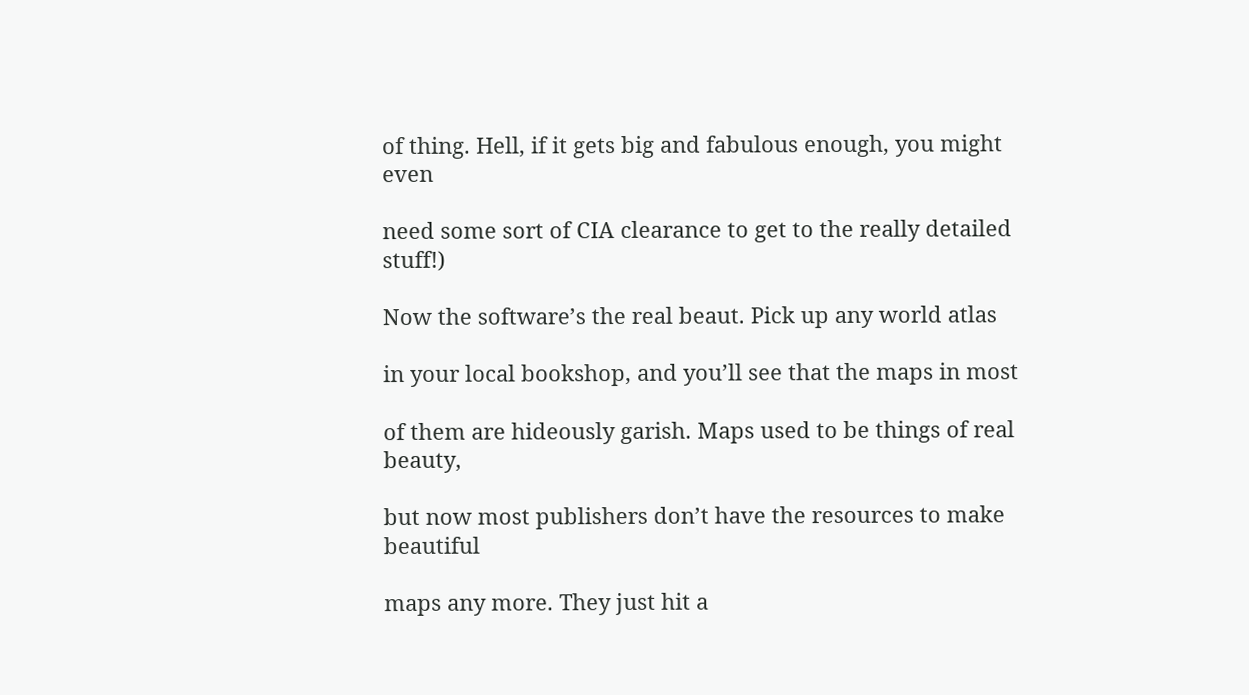of thing. Hell, if it gets big and fabulous enough, you might even

need some sort of CIA clearance to get to the really detailed stuff!)

Now the software’s the real beaut. Pick up any world atlas

in your local bookshop, and you’ll see that the maps in most

of them are hideously garish. Maps used to be things of real beauty,

but now most publishers don’t have the resources to make beautiful

maps any more. They just hit a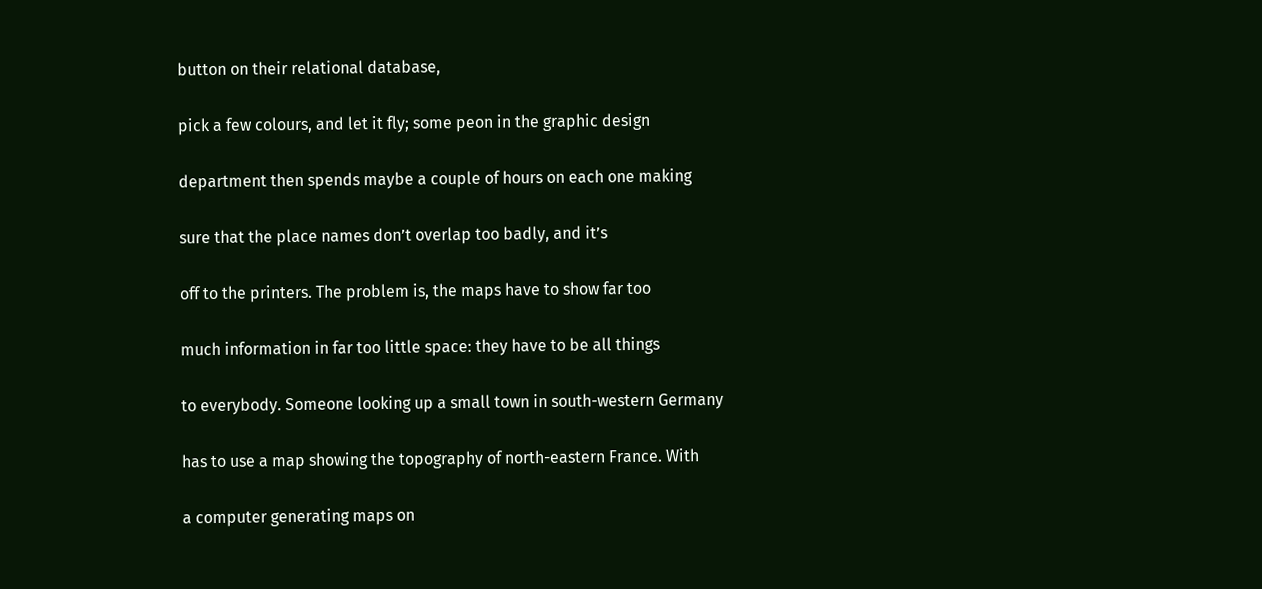button on their relational database,

pick a few colours, and let it fly; some peon in the graphic design

department then spends maybe a couple of hours on each one making

sure that the place names don’t overlap too badly, and it’s

off to the printers. The problem is, the maps have to show far too

much information in far too little space: they have to be all things

to everybody. Someone looking up a small town in south-western Germany

has to use a map showing the topography of north-eastern France. With

a computer generating maps on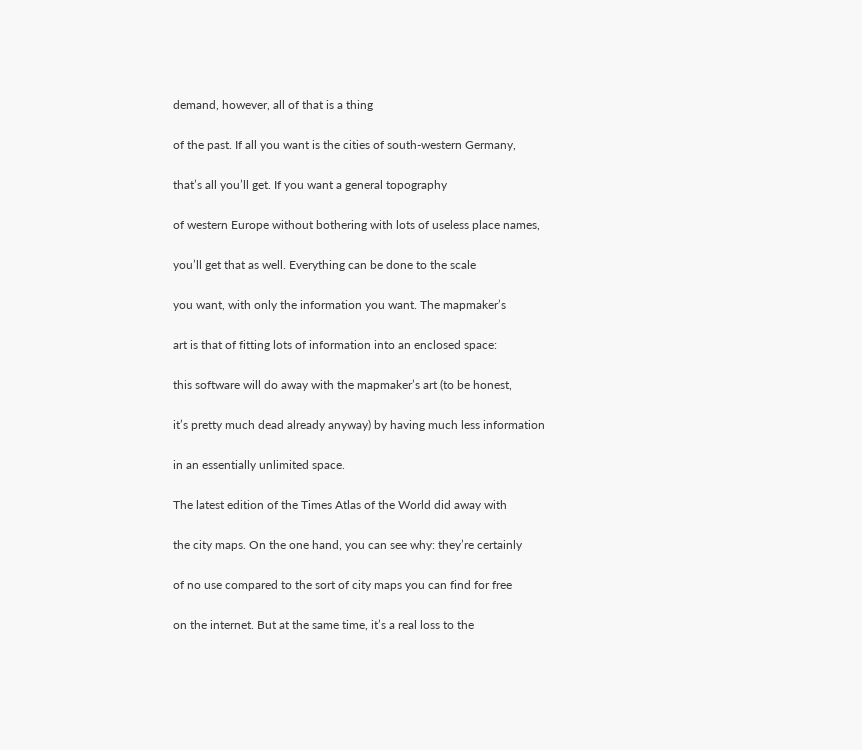demand, however, all of that is a thing

of the past. If all you want is the cities of south-western Germany,

that’s all you’ll get. If you want a general topography

of western Europe without bothering with lots of useless place names,

you’ll get that as well. Everything can be done to the scale

you want, with only the information you want. The mapmaker’s

art is that of fitting lots of information into an enclosed space:

this software will do away with the mapmaker’s art (to be honest,

it’s pretty much dead already anyway) by having much less information

in an essentially unlimited space.

The latest edition of the Times Atlas of the World did away with

the city maps. On the one hand, you can see why: they’re certainly

of no use compared to the sort of city maps you can find for free

on the internet. But at the same time, it’s a real loss to the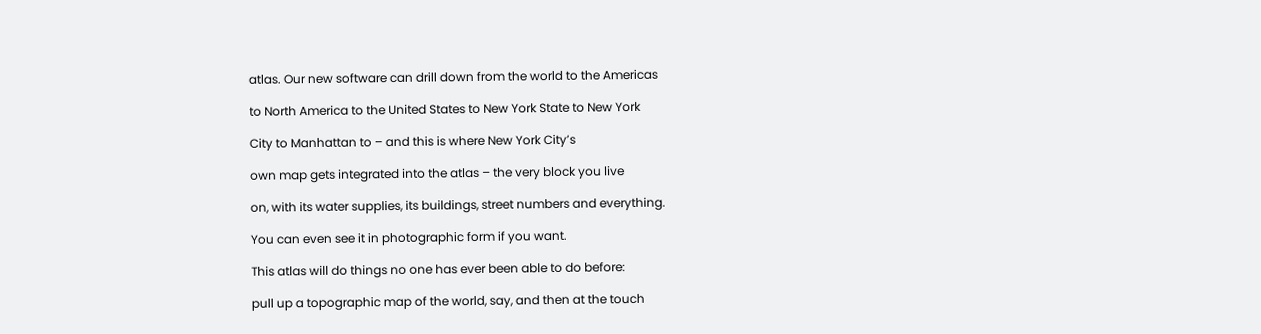atlas. Our new software can drill down from the world to the Americas

to North America to the United States to New York State to New York

City to Manhattan to – and this is where New York City’s

own map gets integrated into the atlas – the very block you live

on, with its water supplies, its buildings, street numbers and everything.

You can even see it in photographic form if you want.

This atlas will do things no one has ever been able to do before:

pull up a topographic map of the world, say, and then at the touch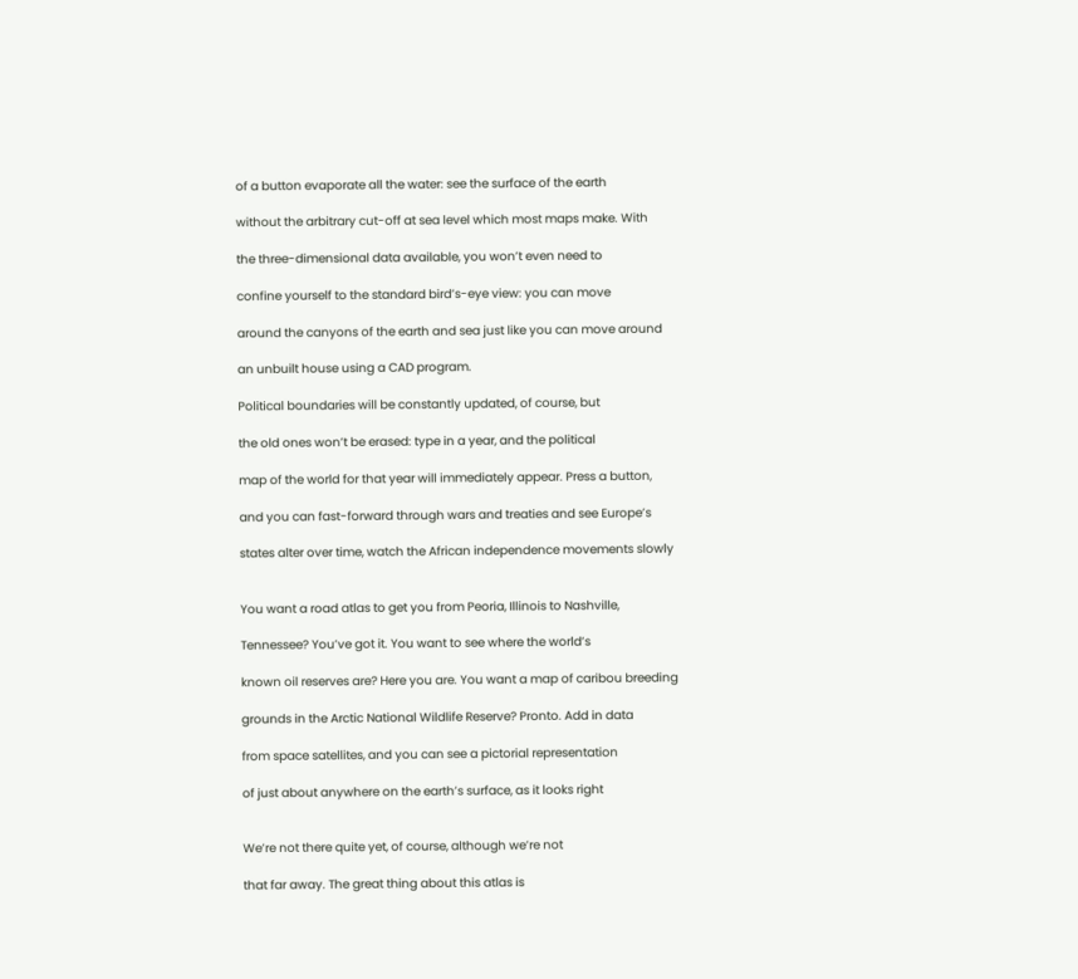of a button evaporate all the water: see the surface of the earth

without the arbitrary cut-off at sea level which most maps make. With

the three-dimensional data available, you won’t even need to

confine yourself to the standard bird’s-eye view: you can move

around the canyons of the earth and sea just like you can move around

an unbuilt house using a CAD program.

Political boundaries will be constantly updated, of course, but

the old ones won’t be erased: type in a year, and the political

map of the world for that year will immediately appear. Press a button,

and you can fast-forward through wars and treaties and see Europe’s

states alter over time, watch the African independence movements slowly


You want a road atlas to get you from Peoria, Illinois to Nashville,

Tennessee? You’ve got it. You want to see where the world’s

known oil reserves are? Here you are. You want a map of caribou breeding

grounds in the Arctic National Wildlife Reserve? Pronto. Add in data

from space satellites, and you can see a pictorial representation

of just about anywhere on the earth’s surface, as it looks right


We’re not there quite yet, of course, although we’re not

that far away. The great thing about this atlas is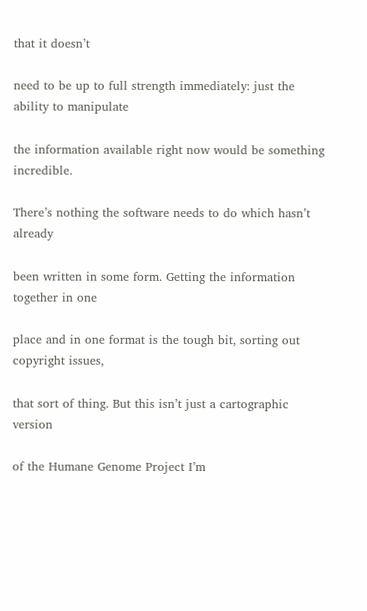that it doesn’t

need to be up to full strength immediately: just the ability to manipulate

the information available right now would be something incredible.

There’s nothing the software needs to do which hasn’t already

been written in some form. Getting the information together in one

place and in one format is the tough bit, sorting out copyright issues,

that sort of thing. But this isn’t just a cartographic version

of the Humane Genome Project I’m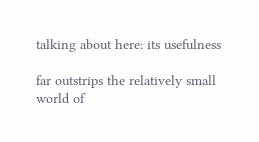talking about here: its usefulness

far outstrips the relatively small world of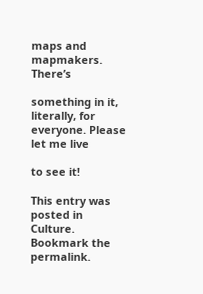maps and mapmakers. There’s

something in it, literally, for everyone. Please let me live

to see it!

This entry was posted in Culture. Bookmark the permalink.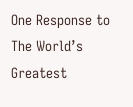One Response to The World’s Greatest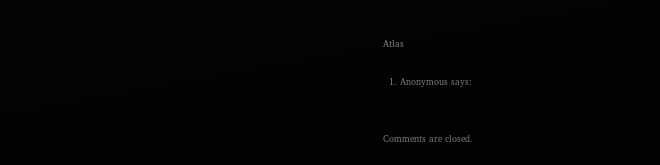Atlas

  1. Anonymous says:


Comments are closed.